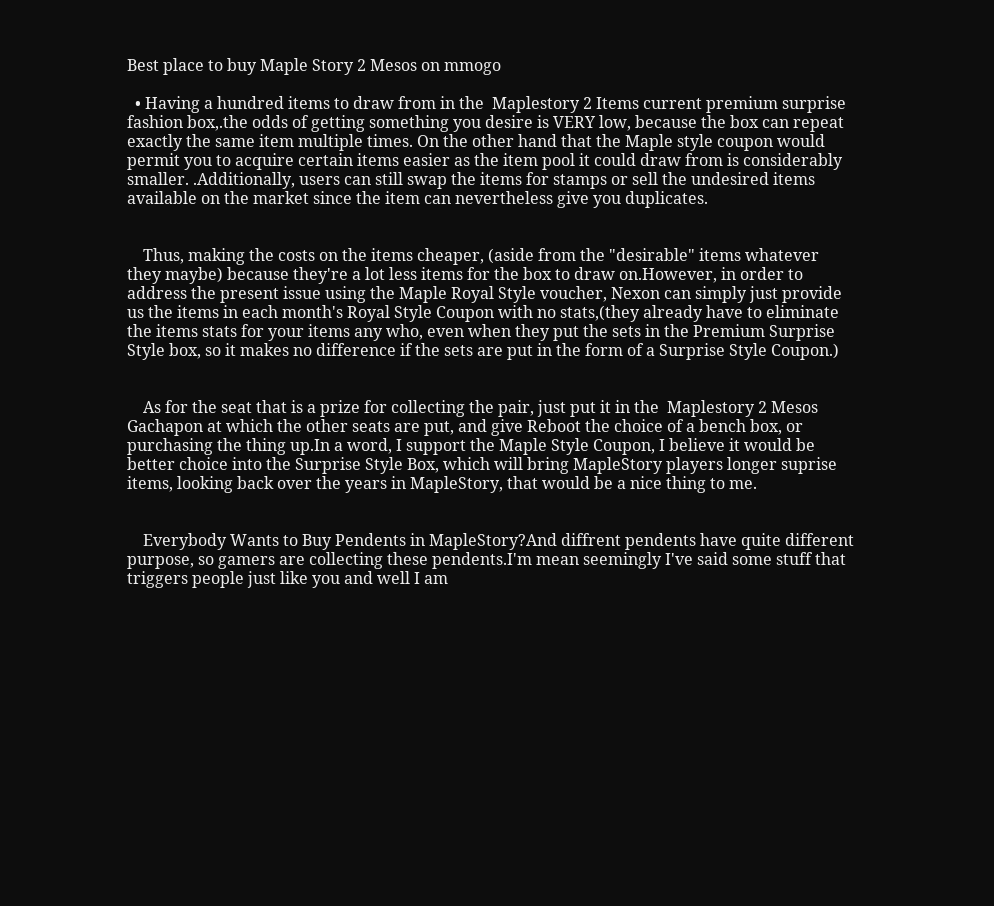Best place to buy Maple Story 2 Mesos on mmogo

  • Having a hundred items to draw from in the  Maplestory 2 Items current premium surprise fashion box,.the odds of getting something you desire is VERY low, because the box can repeat exactly the same item multiple times. On the other hand that the Maple style coupon would permit you to acquire certain items easier as the item pool it could draw from is considerably smaller. .Additionally, users can still swap the items for stamps or sell the undesired items available on the market since the item can nevertheless give you duplicates.


    Thus, making the costs on the items cheaper, (aside from the "desirable" items whatever they maybe) because they're a lot less items for the box to draw on.However, in order to address the present issue using the Maple Royal Style voucher, Nexon can simply just provide us the items in each month's Royal Style Coupon with no stats,(they already have to eliminate the items stats for your items any who, even when they put the sets in the Premium Surprise Style box, so it makes no difference if the sets are put in the form of a Surprise Style Coupon.)


    As for the seat that is a prize for collecting the pair, just put it in the  Maplestory 2 Mesos Gachapon at which the other seats are put, and give Reboot the choice of a bench box, or purchasing the thing up.In a word, I support the Maple Style Coupon, I believe it would be better choice into the Surprise Style Box, which will bring MapleStory players longer suprise items, looking back over the years in MapleStory, that would be a nice thing to me.


    Everybody Wants to Buy Pendents in MapleStory?And diffrent pendents have quite different purpose, so gamers are collecting these pendents.I'm mean seemingly I've said some stuff that triggers people just like you and well I am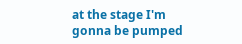at the stage I'm gonna be pumped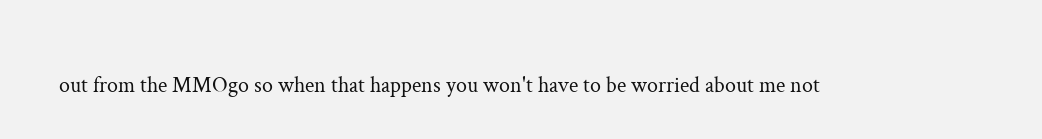out from the MMOgo so when that happens you won't have to be worried about me not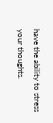have the ability to stress your thoughts.